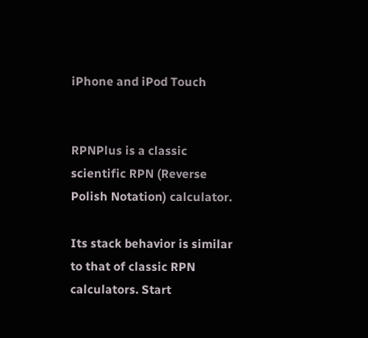iPhone and iPod Touch


RPNPlus is a classic scientific RPN (Reverse Polish Notation) calculator.

Its stack behavior is similar to that of classic RPN calculators. Start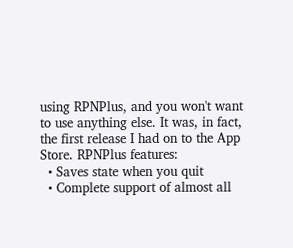using RPNPlus, and you won't want to use anything else. It was, in fact, the first release I had on to the App Store. RPNPlus features:
  • Saves state when you quit
  • Complete support of almost all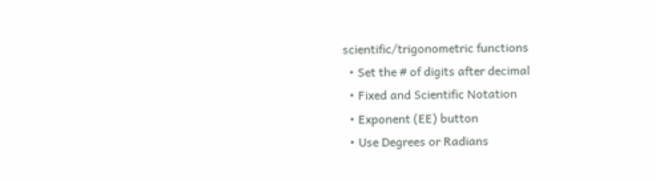scientific/trigonometric functions
  • Set the # of digits after decimal
  • Fixed and Scientific Notation
  • Exponent (EE) button
  • Use Degrees or Radians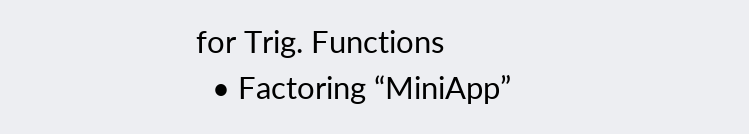for Trig. Functions
  • Factoring “MiniApp”